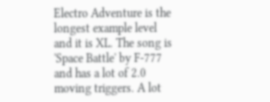Electro Adventure is the longest example level and it is XL. The song is 'Space Battle' by F-777 and has a lot of 2.0 moving triggers. A lot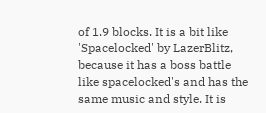of 1.9 blocks. It is a bit like 'Spacelocked' by LazerBlitz, because it has a boss battle like spacelocked's and has the same music and style. It is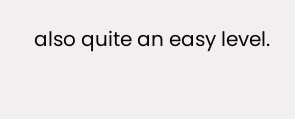also quite an easy level.